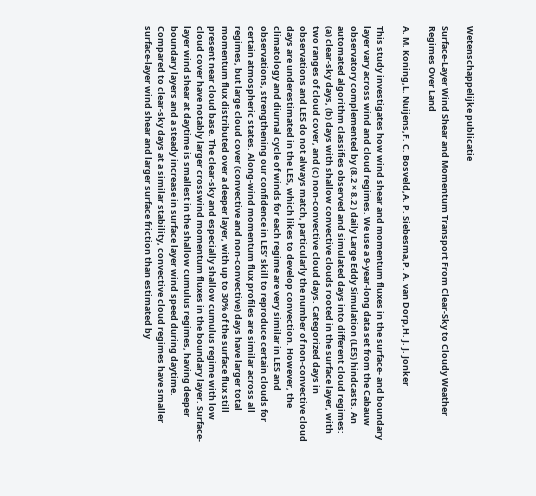Wetenschappelijke publicatie

Surface-Layer Wind Shear and Momentum Transport From Clear-Sky to Cloudy Weather Regimes Over Land

A. M. Koning,L. Nuijens,F. C. Bosveld,A. P. Siebesma,P. A. van Dorp,H. J. J. Jonker

This study investigates how wind shear and momentum fluxes in the surface- and boundary layer vary across wind and cloud regimes. We use a 9-year-long data set from the Cabauw observatory complemented by (8.2 × 8.2 ) daily Large Eddy Simulation (LES) hindcasts. An automated algorithm classifies observed and simulated days into different cloud regimes: (a) clear-sky days, (b) days with shallow convective clouds rooted in the surface layer, with two ranges of cloud cover, and (c) non-convective cloud days. Categorized days in observations and LES do not always match, particularly the number of non-convective cloud days are underestimated in the LES, which likes to develop convection. However, the climatology and diurnal cycle of winds for each regime are very similar in LES and observations, strengthening our confidence in LES’ skill to reproduce certain clouds for certain atmospheric states. Along-wind momentum flux profiles are similar across all regimes, but large cloud cover (convective and non-convective) days have larger total momentum flux distributed over a deeper layer, with up to 30% of the surface flux still present near cloud base. The clear-sky and especially shallow cumulus regime with low cloud cover have notably larger crosswind momentum fluxes in the boundary layer. Surface-layer wind shear at daytime is smallest in the shallow cumulus regimes, having deeper boundary layers and a steady increase in surface layer wind speed during daytime. Compared to clear-sky days at a similar stability, convective cloud regimes have smaller surface-layer wind shear and larger surface friction than estimated by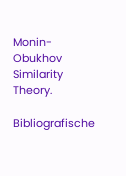Monin-Obukhov Similarity Theory.

Bibliografische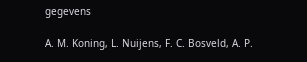gegevens

A. M. Koning, L. Nuijens, F. C. Bosveld, A. P.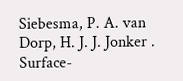Siebesma, P. A. van Dorp, H. J. J. Jonker . Surface-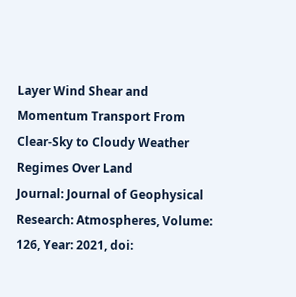Layer Wind Shear and Momentum Transport From Clear-Sky to Cloudy Weather Regimes Over Land
Journal: Journal of Geophysical Research: Atmospheres, Volume: 126, Year: 2021, doi: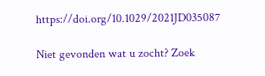https://doi.org/10.1029/2021JD035087

Niet gevonden wat u zocht? Zoek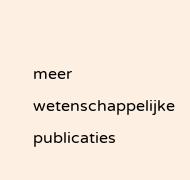meer wetenschappelijke publicaties